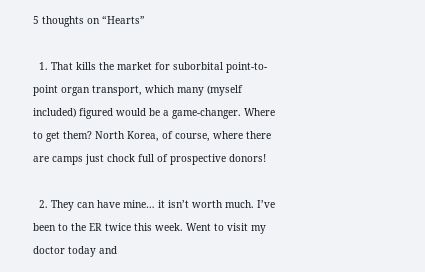5 thoughts on “Hearts”

  1. That kills the market for suborbital point-to-point organ transport, which many (myself included) figured would be a game-changer. Where to get them? North Korea, of course, where there are camps just chock full of prospective donors!

  2. They can have mine… it isn’t worth much. I’ve been to the ER twice this week. Went to visit my doctor today and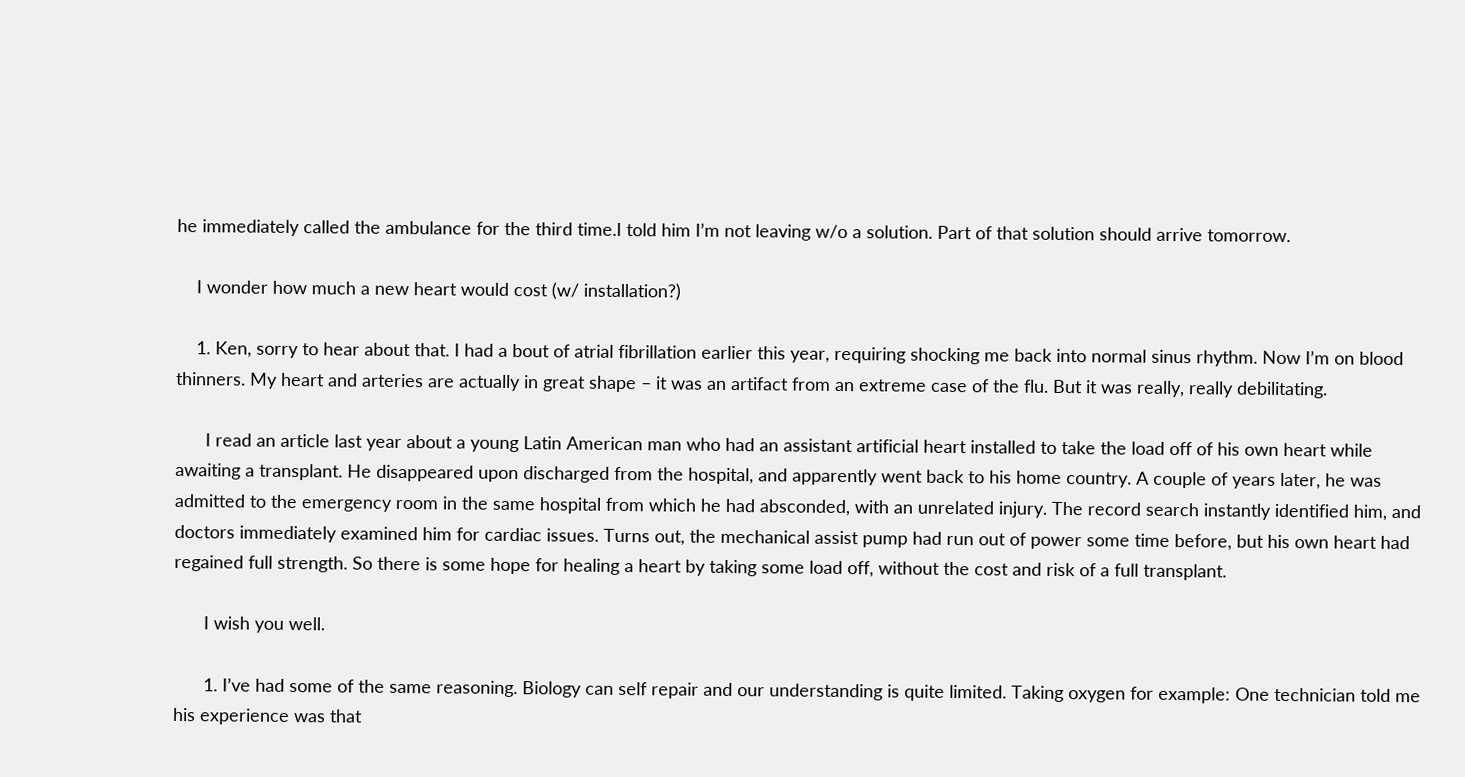he immediately called the ambulance for the third time.I told him I’m not leaving w/o a solution. Part of that solution should arrive tomorrow.

    I wonder how much a new heart would cost (w/ installation?)

    1. Ken, sorry to hear about that. I had a bout of atrial fibrillation earlier this year, requiring shocking me back into normal sinus rhythm. Now I’m on blood thinners. My heart and arteries are actually in great shape – it was an artifact from an extreme case of the flu. But it was really, really debilitating.

      I read an article last year about a young Latin American man who had an assistant artificial heart installed to take the load off of his own heart while awaiting a transplant. He disappeared upon discharged from the hospital, and apparently went back to his home country. A couple of years later, he was admitted to the emergency room in the same hospital from which he had absconded, with an unrelated injury. The record search instantly identified him, and doctors immediately examined him for cardiac issues. Turns out, the mechanical assist pump had run out of power some time before, but his own heart had regained full strength. So there is some hope for healing a heart by taking some load off, without the cost and risk of a full transplant.

      I wish you well.

      1. I’ve had some of the same reasoning. Biology can self repair and our understanding is quite limited. Taking oxygen for example: One technician told me his experience was that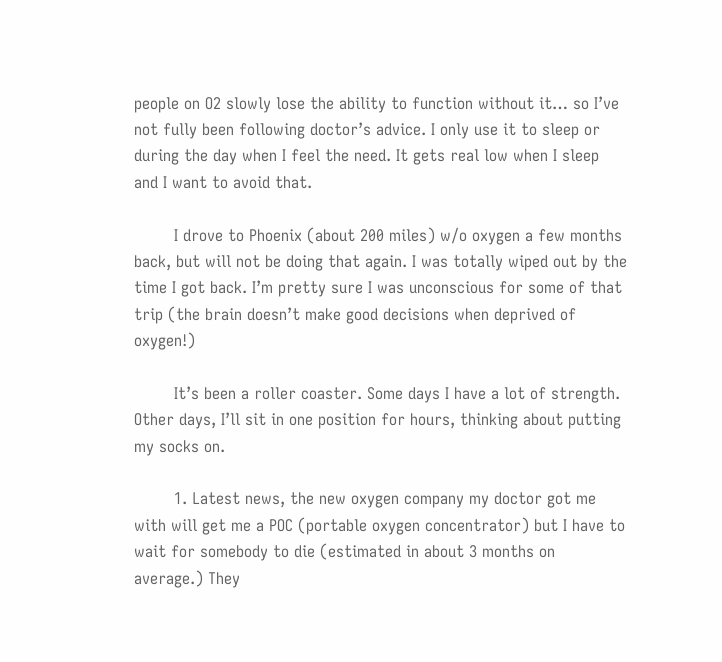people on O2 slowly lose the ability to function without it… so I’ve not fully been following doctor’s advice. I only use it to sleep or during the day when I feel the need. It gets real low when I sleep and I want to avoid that.

        I drove to Phoenix (about 200 miles) w/o oxygen a few months back, but will not be doing that again. I was totally wiped out by the time I got back. I’m pretty sure I was unconscious for some of that trip (the brain doesn’t make good decisions when deprived of oxygen!)

        It’s been a roller coaster. Some days I have a lot of strength. Other days, I’ll sit in one position for hours, thinking about putting my socks on.

        1. Latest news, the new oxygen company my doctor got me with will get me a POC (portable oxygen concentrator) but I have to wait for somebody to die (estimated in about 3 months on average.) They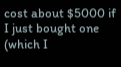cost about $5000 if I just bought one (which I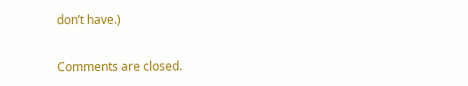don’t have.)

Comments are closed.